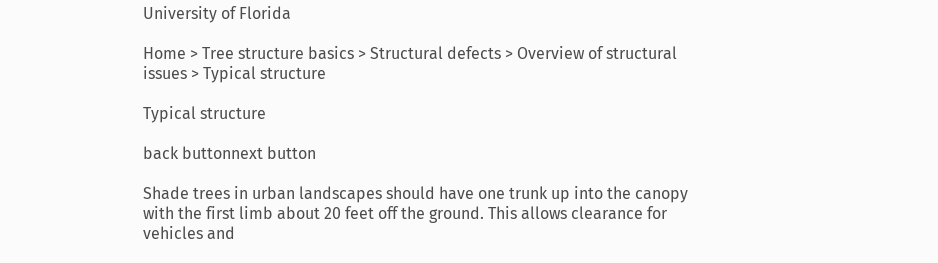University of Florida

Home > Tree structure basics > Structural defects > Overview of structural issues > Typical structure

Typical structure

back buttonnext button

Shade trees in urban landscapes should have one trunk up into the canopy with the first limb about 20 feet off the ground. This allows clearance for vehicles and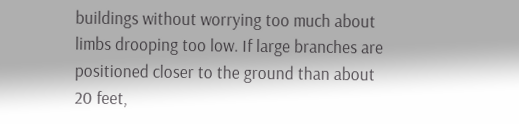buildings without worrying too much about limbs drooping too low. If large branches are positioned closer to the ground than about 20 feet,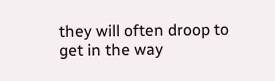they will often droop to get in the way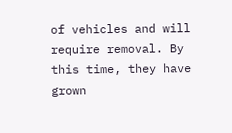of vehicles and will require removal. By this time, they have grown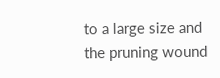to a large size and the pruning wound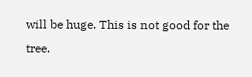will be huge. This is not good for the tree.